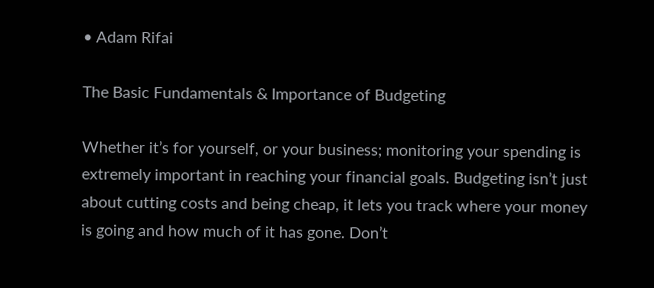• Adam Rifai

The Basic Fundamentals & Importance of Budgeting

Whether it’s for yourself, or your business; monitoring your spending is extremely important in reaching your financial goals. Budgeting isn’t just about cutting costs and being cheap, it lets you track where your money is going and how much of it has gone. Don’t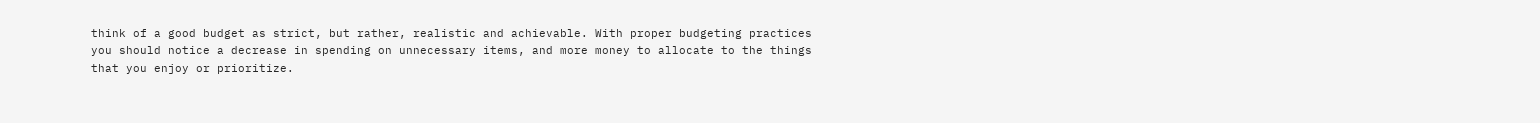think of a good budget as strict, but rather, realistic and achievable. With proper budgeting practices you should notice a decrease in spending on unnecessary items, and more money to allocate to the things that you enjoy or prioritize.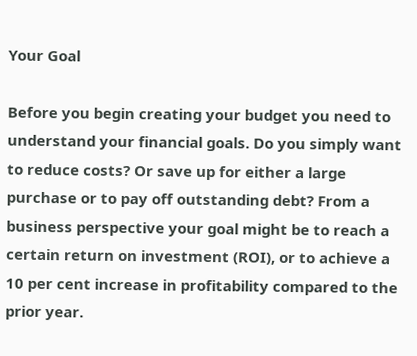Your Goal

Before you begin creating your budget you need to understand your financial goals. Do you simply want to reduce costs? Or save up for either a large purchase or to pay off outstanding debt? From a business perspective your goal might be to reach a certain return on investment (ROI), or to achieve a 10 per cent increase in profitability compared to the prior year.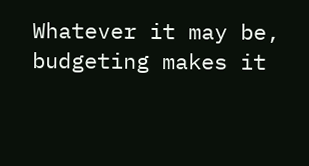Whatever it may be, budgeting makes it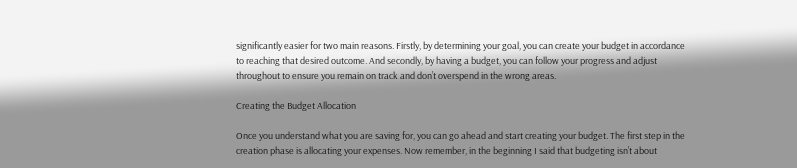significantly easier for two main reasons. Firstly, by determining your goal, you can create your budget in accordance to reaching that desired outcome. And secondly, by having a budget, you can follow your progress and adjust throughout to ensure you remain on track and don’t overspend in the wrong areas.

Creating the Budget Allocation

Once you understand what you are saving for, you can go ahead and start creating your budget. The first step in the creation phase is allocating your expenses. Now remember, in the beginning I said that budgeting isn’t about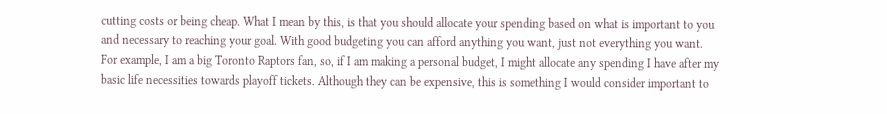cutting costs or being cheap. What I mean by this, is that you should allocate your spending based on what is important to you and necessary to reaching your goal. With good budgeting you can afford anything you want, just not everything you want. For example, I am a big Toronto Raptors fan, so, if I am making a personal budget, I might allocate any spending I have after my basic life necessities towards playoff tickets. Although they can be expensive, this is something I would consider important to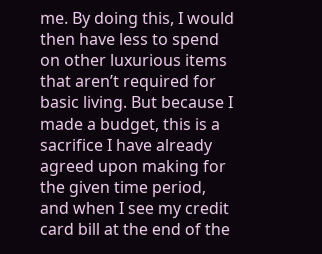me. By doing this, I would then have less to spend on other luxurious items that aren’t required for basic living. But because I made a budget, this is a sacrifice I have already agreed upon making for the given time period, and when I see my credit card bill at the end of the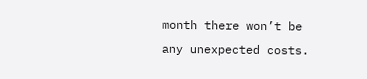month there won’t be any unexpected costs.